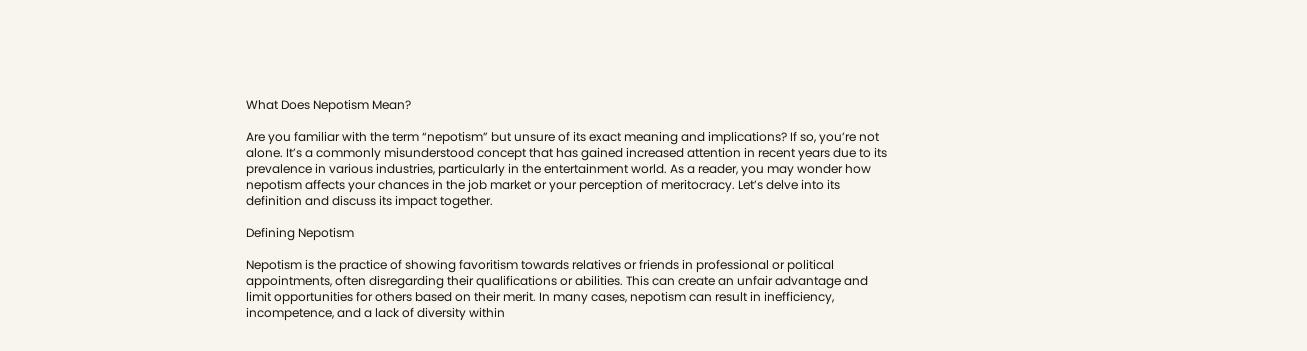What Does Nepotism Mean?

Are you familiar with the term “nepotism” but unsure of its exact meaning and implications? If so, you’re not alone. It’s a commonly misunderstood concept that has gained increased attention in recent years due to its prevalence in various industries, particularly in the entertainment world. As a reader, you may wonder how nepotism affects your chances in the job market or your perception of meritocracy. Let’s delve into its definition and discuss its impact together.

Defining Nepotism

Nepotism is the practice of showing favoritism towards relatives or friends in professional or political appointments, often disregarding their qualifications or abilities. This can create an unfair advantage and limit opportunities for others based on their merit. In many cases, nepotism can result in inefficiency, incompetence, and a lack of diversity within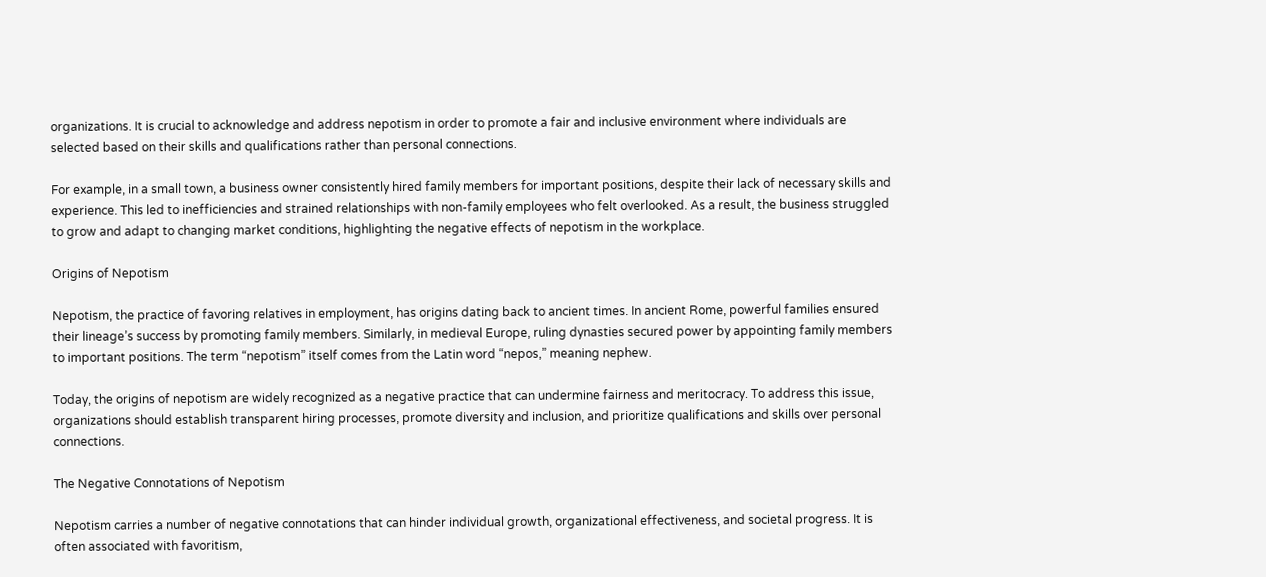organizations. It is crucial to acknowledge and address nepotism in order to promote a fair and inclusive environment where individuals are selected based on their skills and qualifications rather than personal connections.

For example, in a small town, a business owner consistently hired family members for important positions, despite their lack of necessary skills and experience. This led to inefficiencies and strained relationships with non-family employees who felt overlooked. As a result, the business struggled to grow and adapt to changing market conditions, highlighting the negative effects of nepotism in the workplace.

Origins of Nepotism

Nepotism, the practice of favoring relatives in employment, has origins dating back to ancient times. In ancient Rome, powerful families ensured their lineage’s success by promoting family members. Similarly, in medieval Europe, ruling dynasties secured power by appointing family members to important positions. The term “nepotism” itself comes from the Latin word “nepos,” meaning nephew.

Today, the origins of nepotism are widely recognized as a negative practice that can undermine fairness and meritocracy. To address this issue, organizations should establish transparent hiring processes, promote diversity and inclusion, and prioritize qualifications and skills over personal connections.

The Negative Connotations of Nepotism

Nepotism carries a number of negative connotations that can hinder individual growth, organizational effectiveness, and societal progress. It is often associated with favoritism,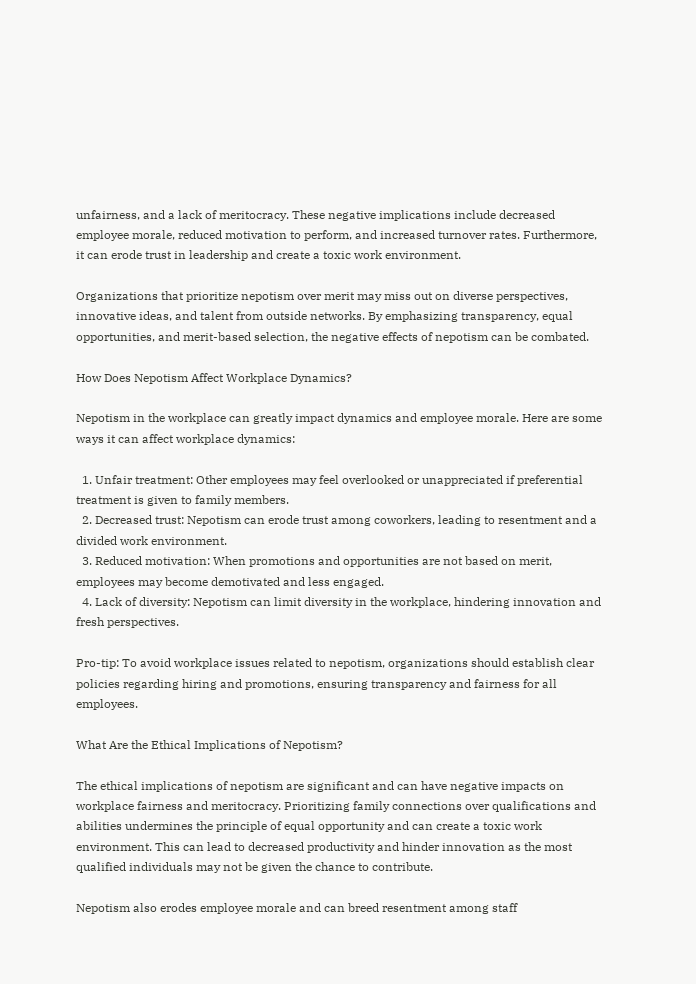unfairness, and a lack of meritocracy. These negative implications include decreased employee morale, reduced motivation to perform, and increased turnover rates. Furthermore, it can erode trust in leadership and create a toxic work environment.

Organizations that prioritize nepotism over merit may miss out on diverse perspectives, innovative ideas, and talent from outside networks. By emphasizing transparency, equal opportunities, and merit-based selection, the negative effects of nepotism can be combated.

How Does Nepotism Affect Workplace Dynamics?

Nepotism in the workplace can greatly impact dynamics and employee morale. Here are some ways it can affect workplace dynamics:

  1. Unfair treatment: Other employees may feel overlooked or unappreciated if preferential treatment is given to family members.
  2. Decreased trust: Nepotism can erode trust among coworkers, leading to resentment and a divided work environment.
  3. Reduced motivation: When promotions and opportunities are not based on merit, employees may become demotivated and less engaged.
  4. Lack of diversity: Nepotism can limit diversity in the workplace, hindering innovation and fresh perspectives.

Pro-tip: To avoid workplace issues related to nepotism, organizations should establish clear policies regarding hiring and promotions, ensuring transparency and fairness for all employees.

What Are the Ethical Implications of Nepotism?

The ethical implications of nepotism are significant and can have negative impacts on workplace fairness and meritocracy. Prioritizing family connections over qualifications and abilities undermines the principle of equal opportunity and can create a toxic work environment. This can lead to decreased productivity and hinder innovation as the most qualified individuals may not be given the chance to contribute.

Nepotism also erodes employee morale and can breed resentment among staff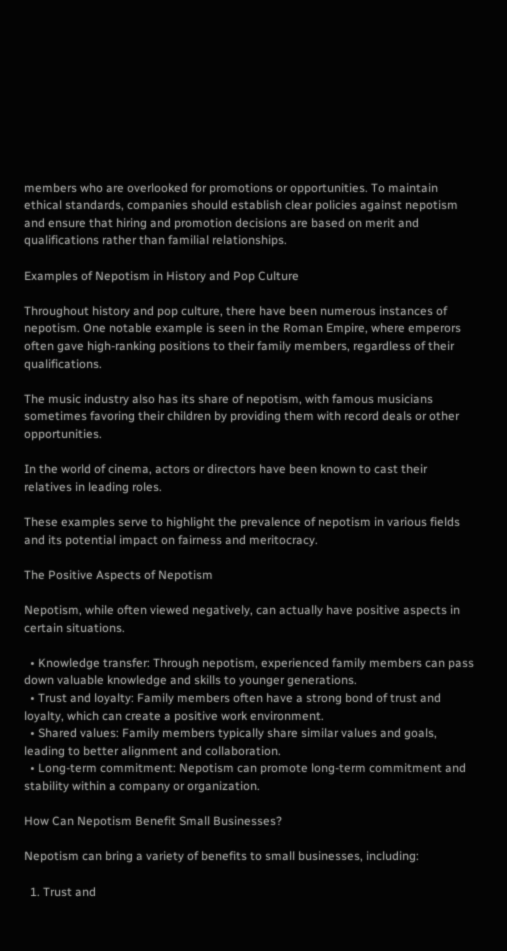members who are overlooked for promotions or opportunities. To maintain ethical standards, companies should establish clear policies against nepotism and ensure that hiring and promotion decisions are based on merit and qualifications rather than familial relationships.

Examples of Nepotism in History and Pop Culture

Throughout history and pop culture, there have been numerous instances of nepotism. One notable example is seen in the Roman Empire, where emperors often gave high-ranking positions to their family members, regardless of their qualifications.

The music industry also has its share of nepotism, with famous musicians sometimes favoring their children by providing them with record deals or other opportunities.

In the world of cinema, actors or directors have been known to cast their relatives in leading roles.

These examples serve to highlight the prevalence of nepotism in various fields and its potential impact on fairness and meritocracy.

The Positive Aspects of Nepotism

Nepotism, while often viewed negatively, can actually have positive aspects in certain situations.

  • Knowledge transfer: Through nepotism, experienced family members can pass down valuable knowledge and skills to younger generations.
  • Trust and loyalty: Family members often have a strong bond of trust and loyalty, which can create a positive work environment.
  • Shared values: Family members typically share similar values and goals, leading to better alignment and collaboration.
  • Long-term commitment: Nepotism can promote long-term commitment and stability within a company or organization.

How Can Nepotism Benefit Small Businesses?

Nepotism can bring a variety of benefits to small businesses, including:

  1. Trust and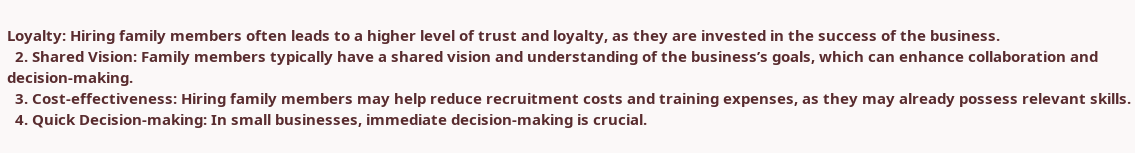Loyalty: Hiring family members often leads to a higher level of trust and loyalty, as they are invested in the success of the business.
  2. Shared Vision: Family members typically have a shared vision and understanding of the business’s goals, which can enhance collaboration and decision-making.
  3. Cost-effectiveness: Hiring family members may help reduce recruitment costs and training expenses, as they may already possess relevant skills.
  4. Quick Decision-making: In small businesses, immediate decision-making is crucial.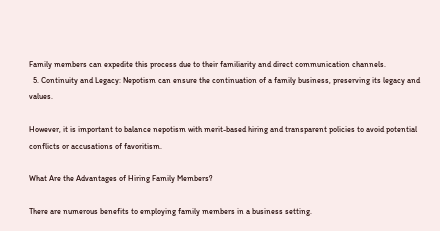Family members can expedite this process due to their familiarity and direct communication channels.
  5. Continuity and Legacy: Nepotism can ensure the continuation of a family business, preserving its legacy and values.

However, it is important to balance nepotism with merit-based hiring and transparent policies to avoid potential conflicts or accusations of favoritism.

What Are the Advantages of Hiring Family Members?

There are numerous benefits to employing family members in a business setting.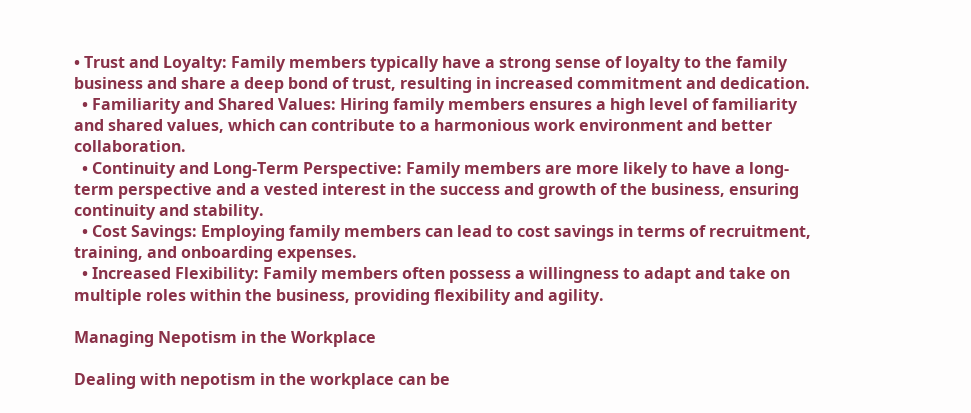• Trust and Loyalty: Family members typically have a strong sense of loyalty to the family business and share a deep bond of trust, resulting in increased commitment and dedication.
  • Familiarity and Shared Values: Hiring family members ensures a high level of familiarity and shared values, which can contribute to a harmonious work environment and better collaboration.
  • Continuity and Long-Term Perspective: Family members are more likely to have a long-term perspective and a vested interest in the success and growth of the business, ensuring continuity and stability.
  • Cost Savings: Employing family members can lead to cost savings in terms of recruitment, training, and onboarding expenses.
  • Increased Flexibility: Family members often possess a willingness to adapt and take on multiple roles within the business, providing flexibility and agility.

Managing Nepotism in the Workplace

Dealing with nepotism in the workplace can be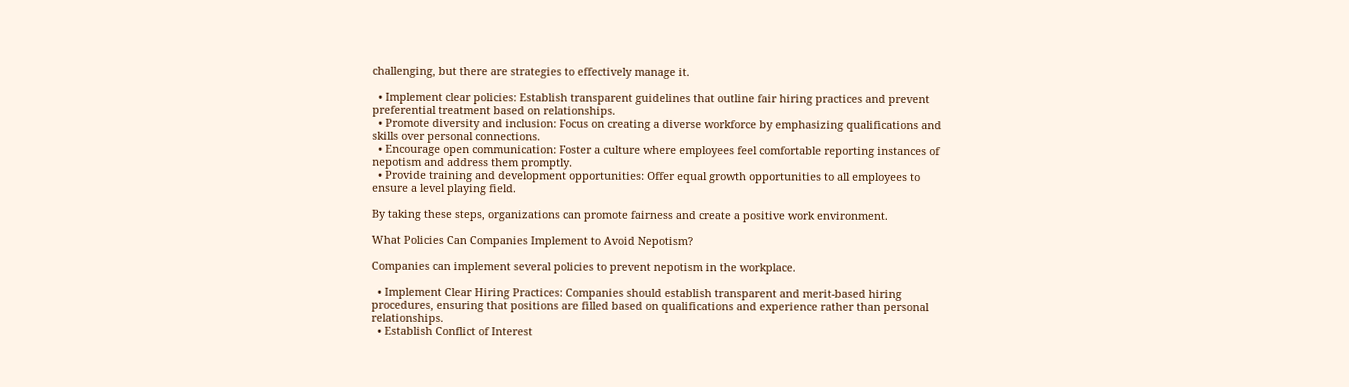challenging, but there are strategies to effectively manage it.

  • Implement clear policies: Establish transparent guidelines that outline fair hiring practices and prevent preferential treatment based on relationships.
  • Promote diversity and inclusion: Focus on creating a diverse workforce by emphasizing qualifications and skills over personal connections.
  • Encourage open communication: Foster a culture where employees feel comfortable reporting instances of nepotism and address them promptly.
  • Provide training and development opportunities: Offer equal growth opportunities to all employees to ensure a level playing field.

By taking these steps, organizations can promote fairness and create a positive work environment.

What Policies Can Companies Implement to Avoid Nepotism?

Companies can implement several policies to prevent nepotism in the workplace.

  • Implement Clear Hiring Practices: Companies should establish transparent and merit-based hiring procedures, ensuring that positions are filled based on qualifications and experience rather than personal relationships.
  • Establish Conflict of Interest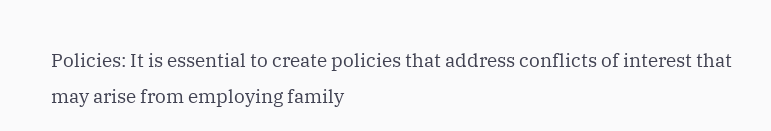Policies: It is essential to create policies that address conflicts of interest that may arise from employing family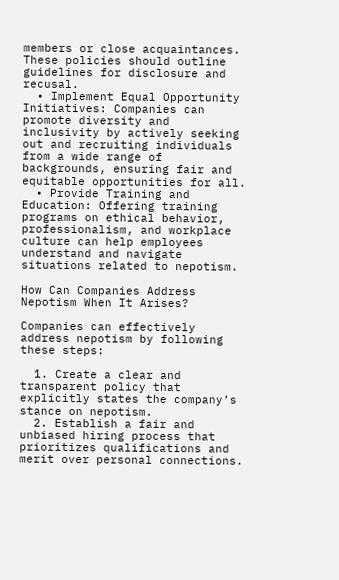members or close acquaintances. These policies should outline guidelines for disclosure and recusal.
  • Implement Equal Opportunity Initiatives: Companies can promote diversity and inclusivity by actively seeking out and recruiting individuals from a wide range of backgrounds, ensuring fair and equitable opportunities for all.
  • Provide Training and Education: Offering training programs on ethical behavior, professionalism, and workplace culture can help employees understand and navigate situations related to nepotism.

How Can Companies Address Nepotism When It Arises?

Companies can effectively address nepotism by following these steps:

  1. Create a clear and transparent policy that explicitly states the company’s stance on nepotism.
  2. Establish a fair and unbiased hiring process that prioritizes qualifications and merit over personal connections.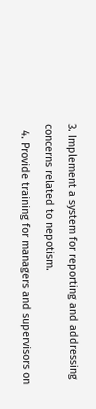3. Implement a system for reporting and addressing concerns related to nepotism.
  4. Provide training for managers and supervisors on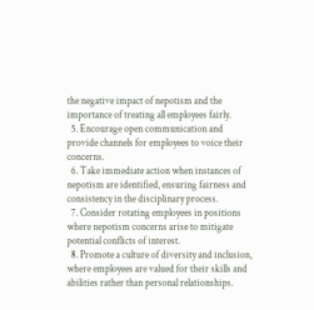the negative impact of nepotism and the importance of treating all employees fairly.
  5. Encourage open communication and provide channels for employees to voice their concerns.
  6. Take immediate action when instances of nepotism are identified, ensuring fairness and consistency in the disciplinary process.
  7. Consider rotating employees in positions where nepotism concerns arise to mitigate potential conflicts of interest.
  8. Promote a culture of diversity and inclusion, where employees are valued for their skills and abilities rather than personal relationships.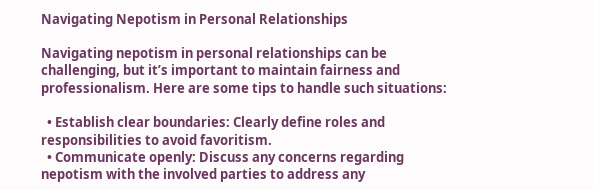Navigating Nepotism in Personal Relationships

Navigating nepotism in personal relationships can be challenging, but it’s important to maintain fairness and professionalism. Here are some tips to handle such situations:

  • Establish clear boundaries: Clearly define roles and responsibilities to avoid favoritism.
  • Communicate openly: Discuss any concerns regarding nepotism with the involved parties to address any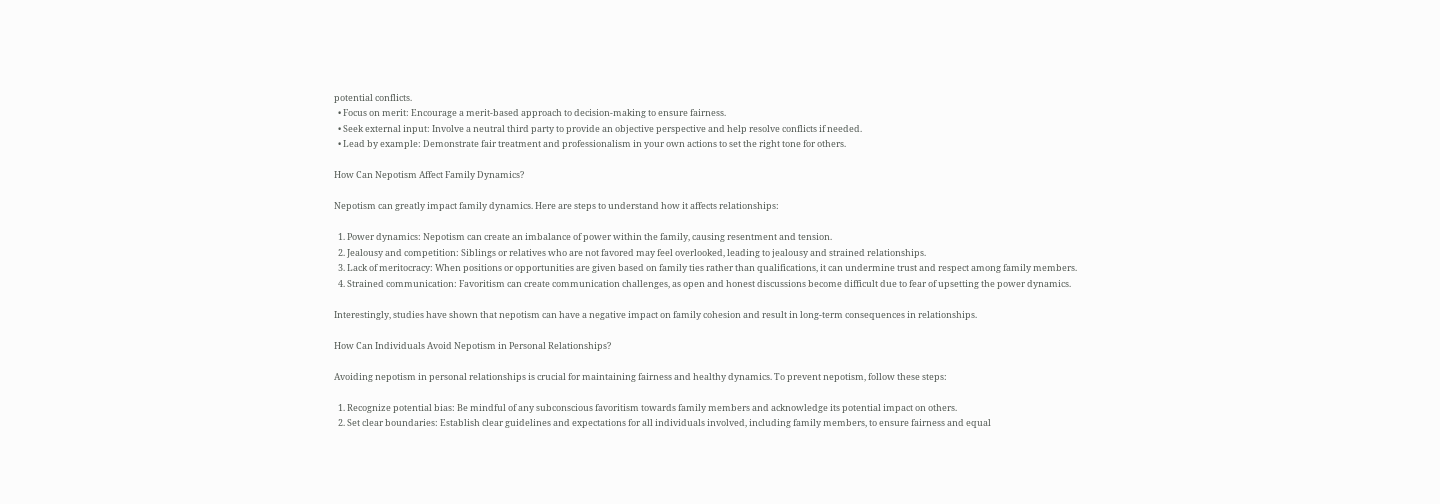potential conflicts.
  • Focus on merit: Encourage a merit-based approach to decision-making to ensure fairness.
  • Seek external input: Involve a neutral third party to provide an objective perspective and help resolve conflicts if needed.
  • Lead by example: Demonstrate fair treatment and professionalism in your own actions to set the right tone for others.

How Can Nepotism Affect Family Dynamics?

Nepotism can greatly impact family dynamics. Here are steps to understand how it affects relationships:

  1. Power dynamics: Nepotism can create an imbalance of power within the family, causing resentment and tension.
  2. Jealousy and competition: Siblings or relatives who are not favored may feel overlooked, leading to jealousy and strained relationships.
  3. Lack of meritocracy: When positions or opportunities are given based on family ties rather than qualifications, it can undermine trust and respect among family members.
  4. Strained communication: Favoritism can create communication challenges, as open and honest discussions become difficult due to fear of upsetting the power dynamics.

Interestingly, studies have shown that nepotism can have a negative impact on family cohesion and result in long-term consequences in relationships.

How Can Individuals Avoid Nepotism in Personal Relationships?

Avoiding nepotism in personal relationships is crucial for maintaining fairness and healthy dynamics. To prevent nepotism, follow these steps:

  1. Recognize potential bias: Be mindful of any subconscious favoritism towards family members and acknowledge its potential impact on others.
  2. Set clear boundaries: Establish clear guidelines and expectations for all individuals involved, including family members, to ensure fairness and equal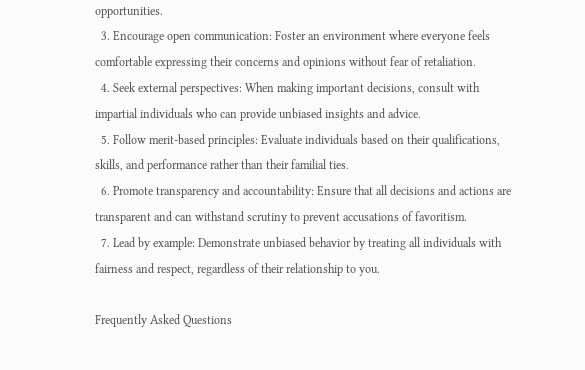opportunities.
  3. Encourage open communication: Foster an environment where everyone feels comfortable expressing their concerns and opinions without fear of retaliation.
  4. Seek external perspectives: When making important decisions, consult with impartial individuals who can provide unbiased insights and advice.
  5. Follow merit-based principles: Evaluate individuals based on their qualifications, skills, and performance rather than their familial ties.
  6. Promote transparency and accountability: Ensure that all decisions and actions are transparent and can withstand scrutiny to prevent accusations of favoritism.
  7. Lead by example: Demonstrate unbiased behavior by treating all individuals with fairness and respect, regardless of their relationship to you.

Frequently Asked Questions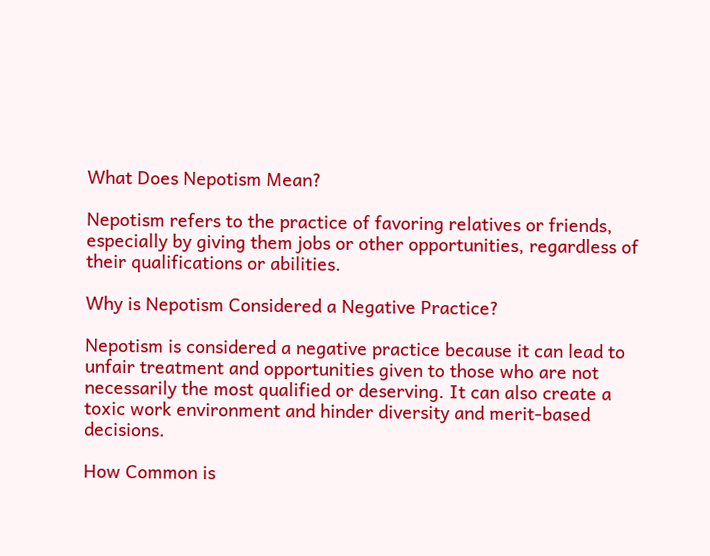What Does Nepotism Mean?

Nepotism refers to the practice of favoring relatives or friends, especially by giving them jobs or other opportunities, regardless of their qualifications or abilities.

Why is Nepotism Considered a Negative Practice?

Nepotism is considered a negative practice because it can lead to unfair treatment and opportunities given to those who are not necessarily the most qualified or deserving. It can also create a toxic work environment and hinder diversity and merit-based decisions.

How Common is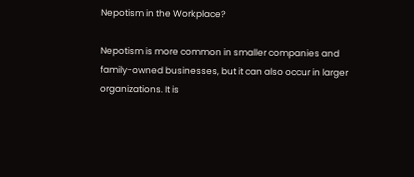Nepotism in the Workplace?

Nepotism is more common in smaller companies and family-owned businesses, but it can also occur in larger organizations. It is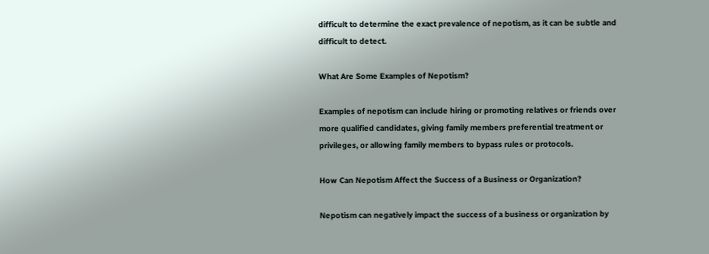difficult to determine the exact prevalence of nepotism, as it can be subtle and difficult to detect.

What Are Some Examples of Nepotism?

Examples of nepotism can include hiring or promoting relatives or friends over more qualified candidates, giving family members preferential treatment or privileges, or allowing family members to bypass rules or protocols.

How Can Nepotism Affect the Success of a Business or Organization?

Nepotism can negatively impact the success of a business or organization by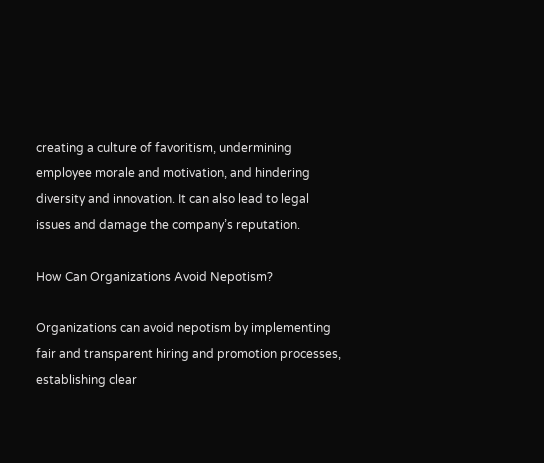creating a culture of favoritism, undermining employee morale and motivation, and hindering diversity and innovation. It can also lead to legal issues and damage the company’s reputation.

How Can Organizations Avoid Nepotism?

Organizations can avoid nepotism by implementing fair and transparent hiring and promotion processes, establishing clear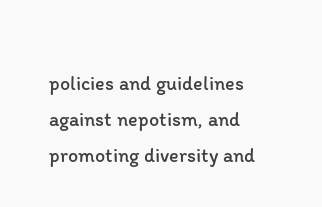policies and guidelines against nepotism, and promoting diversity and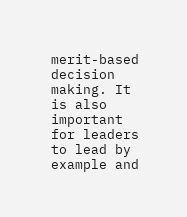merit-based decision making. It is also important for leaders to lead by example and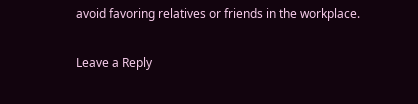avoid favoring relatives or friends in the workplace.

Leave a Reply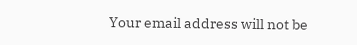Your email address will not be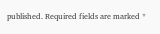published. Required fields are marked *